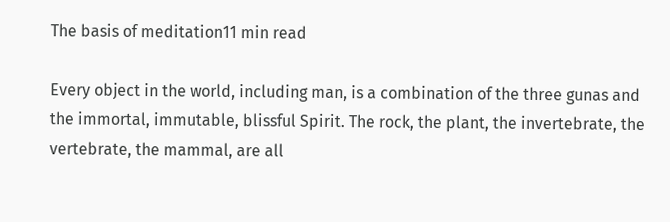The basis of meditation11 min read

Every object in the world, including man, is a combination of the three gunas and the immortal, immutable, blissful Spirit. The rock, the plant, the invertebrate, the vertebrate, the mammal, are all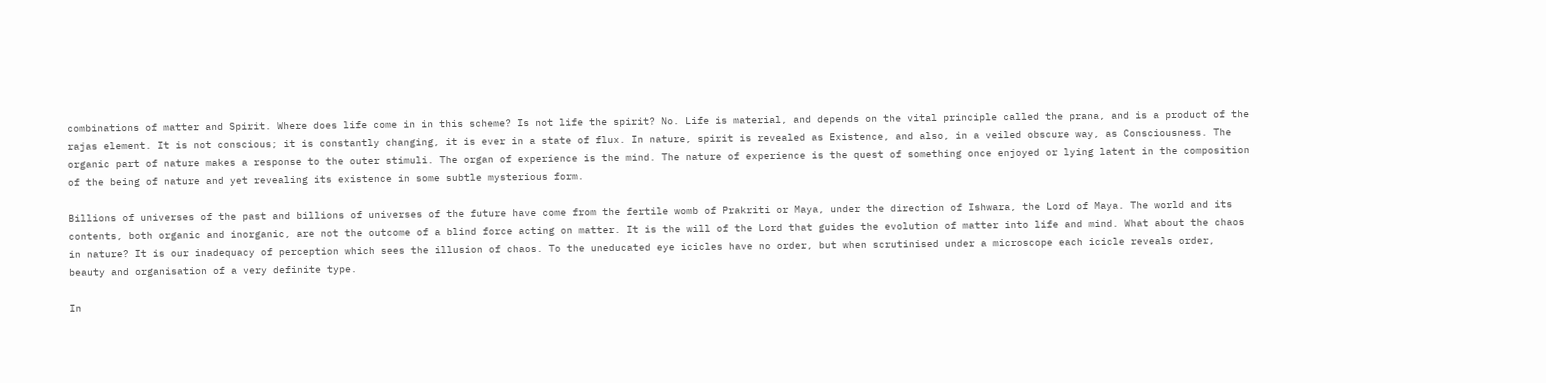combinations of matter and Spirit. Where does life come in in this scheme? Is not life the spirit? No. Life is material, and depends on the vital principle called the prana, and is a product of the rajas element. It is not conscious; it is constantly changing, it is ever in a state of flux. In nature, spirit is revealed as Existence, and also, in a veiled obscure way, as Consciousness. The organic part of nature makes a response to the outer stimuli. The organ of experience is the mind. The nature of experience is the quest of something once enjoyed or lying latent in the composition of the being of nature and yet revealing its existence in some subtle mysterious form.

Billions of universes of the past and billions of universes of the future have come from the fertile womb of Prakriti or Maya, under the direction of Ishwara, the Lord of Maya. The world and its contents, both organic and inorganic, are not the outcome of a blind force acting on matter. It is the will of the Lord that guides the evolution of matter into life and mind. What about the chaos in nature? It is our inadequacy of perception which sees the illusion of chaos. To the uneducated eye icicles have no order, but when scrutinised under a microscope each icicle reveals order, beauty and organisation of a very definite type.

In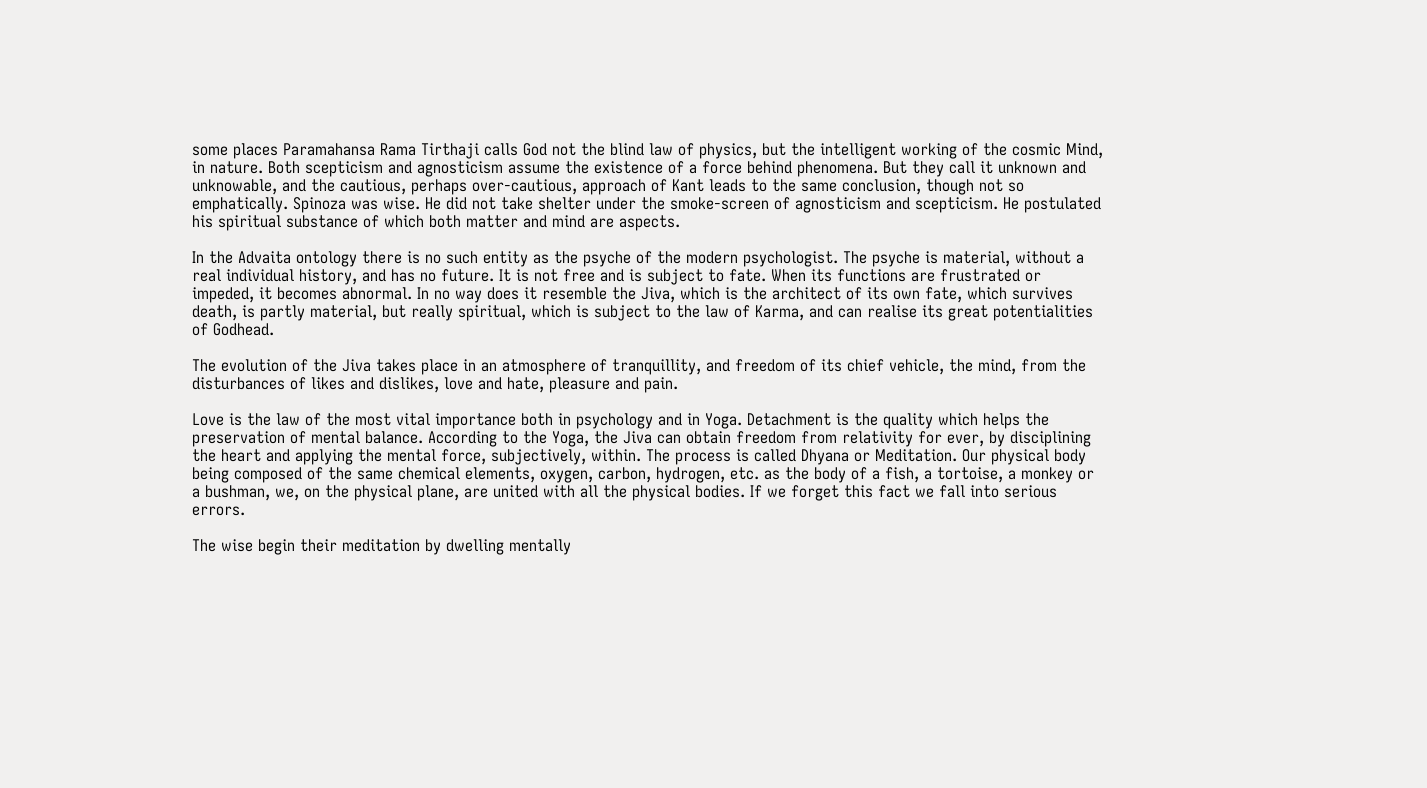some places Paramahansa Rama Tirthaji calls God not the blind law of physics, but the intelligent working of the cosmic Mind, in nature. Both scepticism and agnosticism assume the existence of a force behind phenomena. But they call it unknown and unknowable, and the cautious, perhaps over-cautious, approach of Kant leads to the same conclusion, though not so emphatically. Spinoza was wise. He did not take shelter under the smoke-screen of agnosticism and scepticism. He postulated his spiritual substance of which both matter and mind are aspects.

In the Advaita ontology there is no such entity as the psyche of the modern psychologist. The psyche is material, without a real individual history, and has no future. It is not free and is subject to fate. When its functions are frustrated or impeded, it becomes abnormal. In no way does it resemble the Jiva, which is the architect of its own fate, which survives death, is partly material, but really spiritual, which is subject to the law of Karma, and can realise its great potentialities of Godhead.

The evolution of the Jiva takes place in an atmosphere of tranquillity, and freedom of its chief vehicle, the mind, from the disturbances of likes and dislikes, love and hate, pleasure and pain.

Love is the law of the most vital importance both in psychology and in Yoga. Detachment is the quality which helps the preservation of mental balance. According to the Yoga, the Jiva can obtain freedom from relativity for ever, by disciplining the heart and applying the mental force, subjectively, within. The process is called Dhyana or Meditation. Our physical body being composed of the same chemical elements, oxygen, carbon, hydrogen, etc. as the body of a fish, a tortoise, a monkey or a bushman, we, on the physical plane, are united with all the physical bodies. If we forget this fact we fall into serious errors.

The wise begin their meditation by dwelling mentally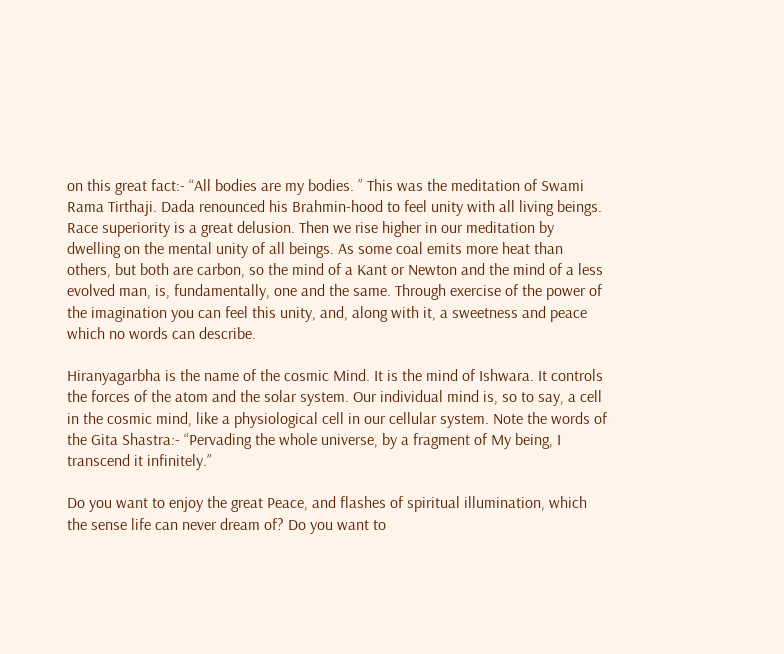on this great fact:- “All bodies are my bodies. ” This was the meditation of Swami Rama Tirthaji. Dada renounced his Brahmin-hood to feel unity with all living beings. Race superiority is a great delusion. Then we rise higher in our meditation by dwelling on the mental unity of all beings. As some coal emits more heat than others, but both are carbon, so the mind of a Kant or Newton and the mind of a less evolved man, is, fundamentally, one and the same. Through exercise of the power of the imagination you can feel this unity, and, along with it, a sweetness and peace which no words can describe.

Hiranyagarbha is the name of the cosmic Mind. It is the mind of Ishwara. It controls the forces of the atom and the solar system. Our individual mind is, so to say, a cell in the cosmic mind, like a physiological cell in our cellular system. Note the words of the Gita Shastra:- “Pervading the whole universe, by a fragment of My being, I transcend it infinitely.”

Do you want to enjoy the great Peace, and flashes of spiritual illumination, which the sense life can never dream of? Do you want to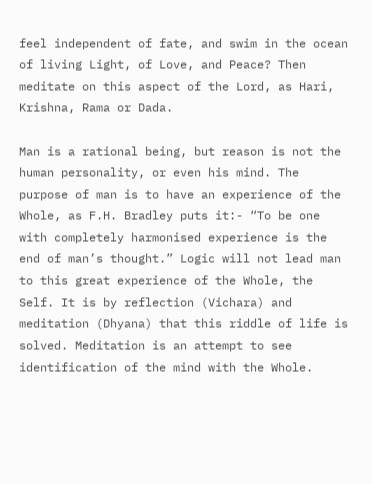feel independent of fate, and swim in the ocean of living Light, of Love, and Peace? Then meditate on this aspect of the Lord, as Hari, Krishna, Rama or Dada.

Man is a rational being, but reason is not the human personality, or even his mind. The purpose of man is to have an experience of the Whole, as F.H. Bradley puts it:- “To be one with completely harmonised experience is the end of man’s thought.” Logic will not lead man to this great experience of the Whole, the Self. It is by reflection (Vichara) and meditation (Dhyana) that this riddle of life is solved. Meditation is an attempt to see identification of the mind with the Whole.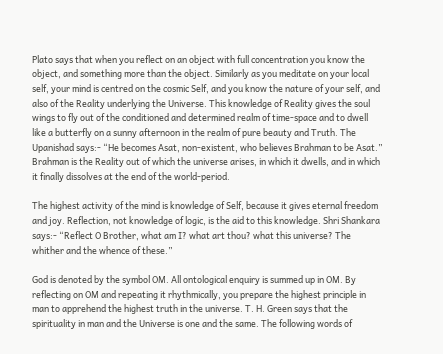Plato says that when you reflect on an object with full concentration you know the object, and something more than the object. Similarly as you meditate on your local self, your mind is centred on the cosmic Self, and you know the nature of your self, and also of the Reality underlying the Universe. This knowledge of Reality gives the soul wings to fly out of the conditioned and determined realm of time-space and to dwell like a butterfly on a sunny afternoon in the realm of pure beauty and Truth. The Upanishad says:- “He becomes Asat, non-existent, who believes Brahman to be Asat.” Brahman is the Reality out of which the universe arises, in which it dwells, and in which it finally dissolves at the end of the world-period.

The highest activity of the mind is knowledge of Self, because it gives eternal freedom and joy. Reflection, not knowledge of logic, is the aid to this knowledge. Shri Shankara says:- “Reflect O Brother, what am I? what art thou? what this universe? The whither and the whence of these.”

God is denoted by the symbol OM. All ontological enquiry is summed up in OM. By reflecting on OM and repeating it rhythmically, you prepare the highest principle in man to apprehend the highest truth in the universe. T. H. Green says that the spirituality in man and the Universe is one and the same. The following words of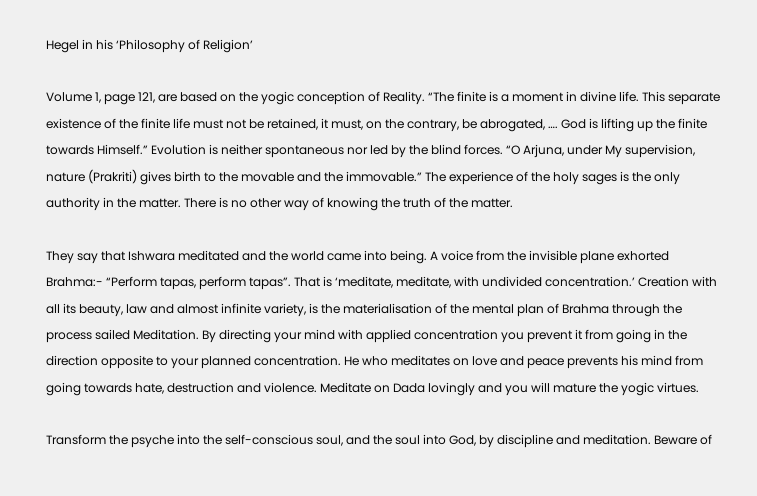Hegel in his ‘Philosophy of Religion’

Volume 1, page 121, are based on the yogic conception of Reality. “The finite is a moment in divine life. This separate existence of the finite life must not be retained, it must, on the contrary, be abrogated, …. God is lifting up the finite towards Himself.” Evolution is neither spontaneous nor led by the blind forces. “O Arjuna, under My supervision, nature (Prakriti) gives birth to the movable and the immovable.” The experience of the holy sages is the only authority in the matter. There is no other way of knowing the truth of the matter.

They say that Ishwara meditated and the world came into being. A voice from the invisible plane exhorted Brahma:- “Perform tapas, perform tapas”. That is ‘meditate, meditate, with undivided concentration.’ Creation with all its beauty, law and almost infinite variety, is the materialisation of the mental plan of Brahma through the process sailed Meditation. By directing your mind with applied concentration you prevent it from going in the direction opposite to your planned concentration. He who meditates on love and peace prevents his mind from going towards hate, destruction and violence. Meditate on Dada lovingly and you will mature the yogic virtues.

Transform the psyche into the self-conscious soul, and the soul into God, by discipline and meditation. Beware of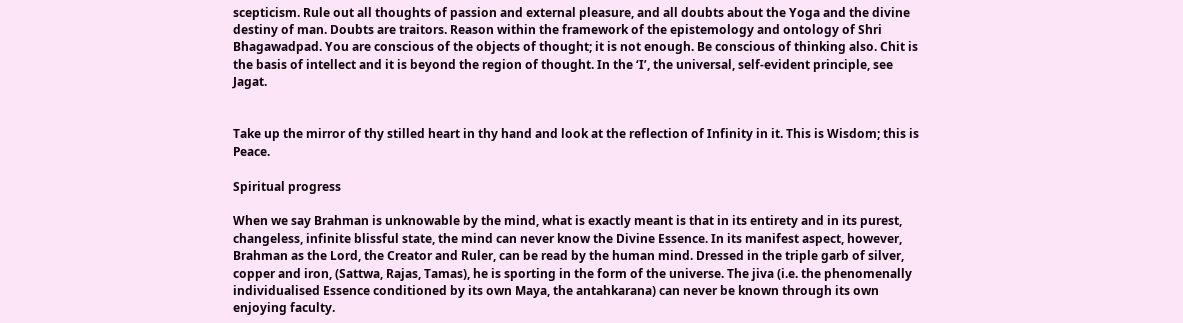scepticism. Rule out all thoughts of passion and external pleasure, and all doubts about the Yoga and the divine destiny of man. Doubts are traitors. Reason within the framework of the epistemology and ontology of Shri Bhagawadpad. You are conscious of the objects of thought; it is not enough. Be conscious of thinking also. Chit is the basis of intellect and it is beyond the region of thought. In the ‘I’, the universal, self-evident principle, see Jagat.


Take up the mirror of thy stilled heart in thy hand and look at the reflection of Infinity in it. This is Wisdom; this is Peace.

Spiritual progress

When we say Brahman is unknowable by the mind, what is exactly meant is that in its entirety and in its purest, changeless, infinite blissful state, the mind can never know the Divine Essence. In its manifest aspect, however, Brahman as the Lord, the Creator and Ruler, can be read by the human mind. Dressed in the triple garb of silver, copper and iron, (Sattwa, Rajas, Tamas), he is sporting in the form of the universe. The jiva (i.e. the phenomenally individualised Essence conditioned by its own Maya, the antahkarana) can never be known through its own enjoying faculty.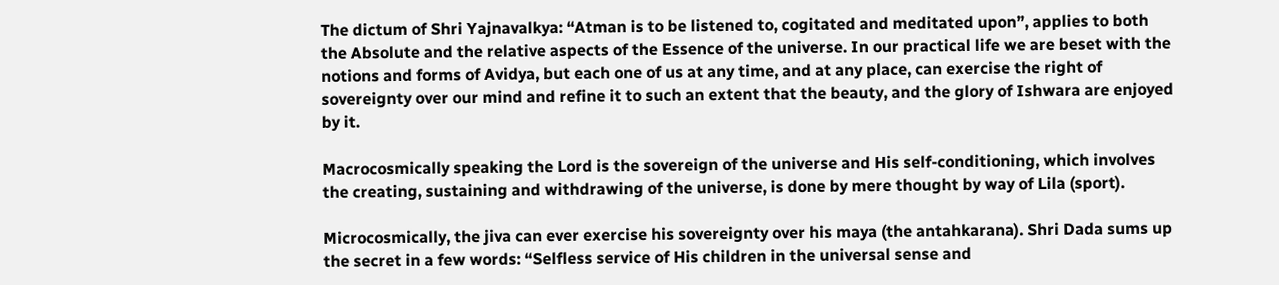The dictum of Shri Yajnavalkya: “Atman is to be listened to, cogitated and meditated upon”, applies to both the Absolute and the relative aspects of the Essence of the universe. In our practical life we are beset with the notions and forms of Avidya, but each one of us at any time, and at any place, can exercise the right of sovereignty over our mind and refine it to such an extent that the beauty, and the glory of Ishwara are enjoyed by it.

Macrocosmically speaking the Lord is the sovereign of the universe and His self-conditioning, which involves the creating, sustaining and withdrawing of the universe, is done by mere thought by way of Lila (sport).

Microcosmically, the jiva can ever exercise his sovereignty over his maya (the antahkarana). Shri Dada sums up the secret in a few words: “Selfless service of His children in the universal sense and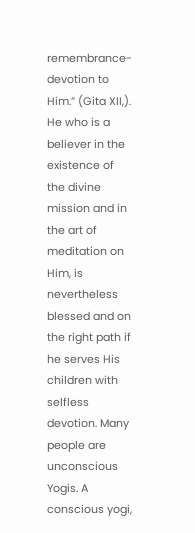remembrance-devotion to Him.” (Gita XII,). He who is a believer in the existence of the divine mission and in the art of meditation on Him, is nevertheless blessed and on the right path if he serves His children with selfless devotion. Many people are unconscious Yogis. A conscious yogi,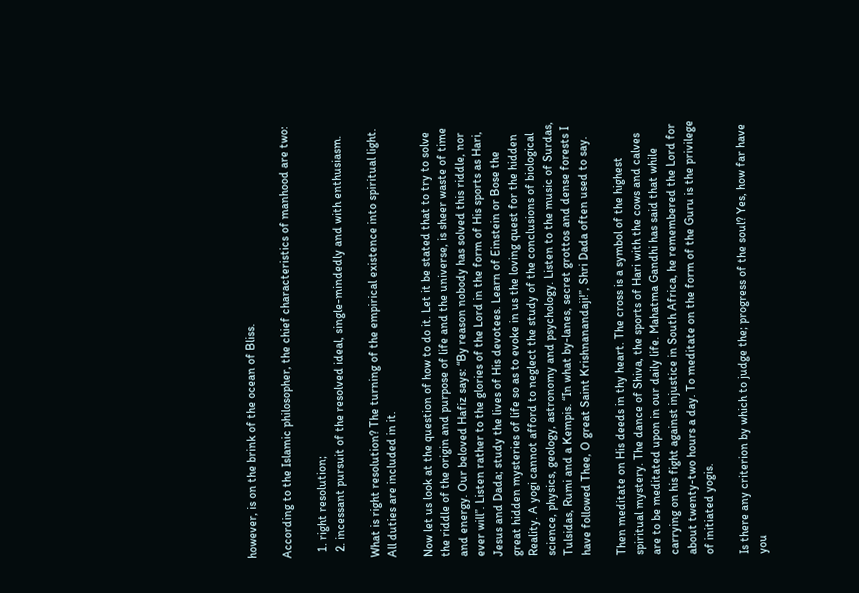however, is on the brink of the ocean of Bliss.

According to the Islamic philosopher, the chief characteristics of manhood are two:

  1. right resolution;
  2. incessant pursuit of the resolved ideal, single-mindedly and with enthusiasm.

What is right resolution? The turning of the empirical existence into spiritual light. All duties are included in it.

Now let us look at the question of how to do it. Let it be stated that to try to solve the riddle of the origin and purpose of life and the universe, is sheer waste of time and energy. Our beloved Hafiz says: “By reason nobody has solved this riddle, nor ever will”. Listen rather to the glories of the Lord in the form of His sports as Hari, Jesus and Dada; study the lives of His devotees. Learn of Einstein or Bose the great hidden mysteries of life so as to evoke in us the loving quest for the hidden Reality. A yogi cannot afford to neglect the study of the conclusions of biological science, physics, geology, astronomy and psychology. Listen to the music of Surdas, Tulsidas, Rumi and a Kempis. “In what by-lanes, secret grottos and dense forests I have followed Thee, O great Saint Krishnanandaji!”, Shri Dada often used to say.

Then meditate on His deeds in thy heart. The cross is a symbol of the highest spiritual mystery. The dance of Shiva, the sports of Hari with the cows and calves are to be meditated upon in our daily life. Mahatma Gandhi has said that while carrying on his fight against injustice in South Africa, he remembered the Lord for about twenty-two hours a day. To meditate on the form of the Guru is the privilege of initiated yogis.

Is there any criterion by which to judge the; progress of the soul? Yes, how far have you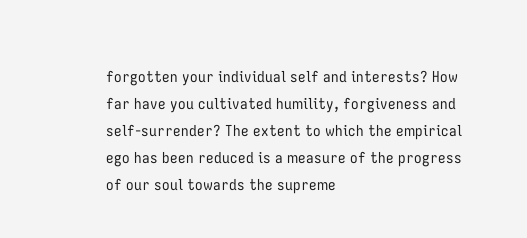forgotten your individual self and interests? How far have you cultivated humility, forgiveness and self-surrender? The extent to which the empirical ego has been reduced is a measure of the progress of our soul towards the supreme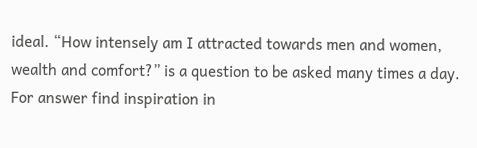ideal. “How intensely am I attracted towards men and women, wealth and comfort?” is a question to be asked many times a day. For answer find inspiration in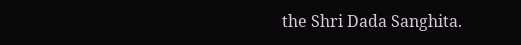the Shri Dada Sanghita.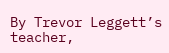By Trevor Leggett’s teacher,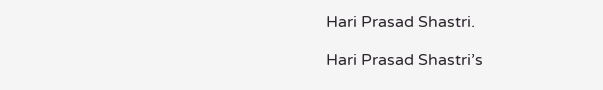Hari Prasad Shastri.

Hari Prasad Shastri’s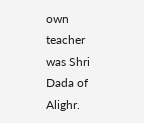own teacher was Shri Dada of Alighr.